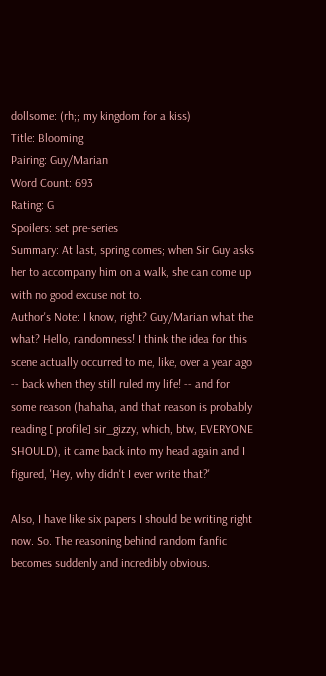dollsome: (rh;; my kingdom for a kiss)
Title: Blooming
Pairing: Guy/Marian
Word Count: 693
Rating: G
Spoilers: set pre-series
Summary: At last, spring comes; when Sir Guy asks her to accompany him on a walk, she can come up with no good excuse not to.
Author's Note: I know, right? Guy/Marian what the what? Hello, randomness! I think the idea for this scene actually occurred to me, like, over a year ago -- back when they still ruled my life! -- and for some reason (hahaha, and that reason is probably reading [ profile] sir_gizzy, which, btw, EVERYONE SHOULD), it came back into my head again and I figured, 'Hey, why didn't I ever write that?'

Also, I have like six papers I should be writing right now. So. The reasoning behind random fanfic becomes suddenly and incredibly obvious.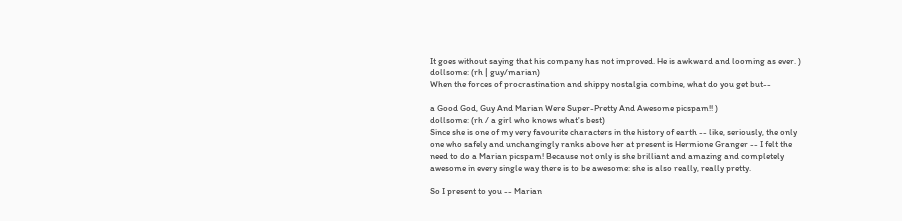It goes without saying that his company has not improved. He is awkward and looming as ever. )
dollsome: (rh | guy/marian)
When the forces of procrastination and shippy nostalgia combine, what do you get but--

a Good God, Guy And Marian Were Super-Pretty And Awesome picspam!! )
dollsome: (rh / a girl who knows what's best)
Since she is one of my very favourite characters in the history of earth -- like, seriously, the only one who safely and unchangingly ranks above her at present is Hermione Granger -- I felt the need to do a Marian picspam! Because not only is she brilliant and amazing and completely awesome in every single way there is to be awesome: she is also really, really pretty.

So I present to you -- Marian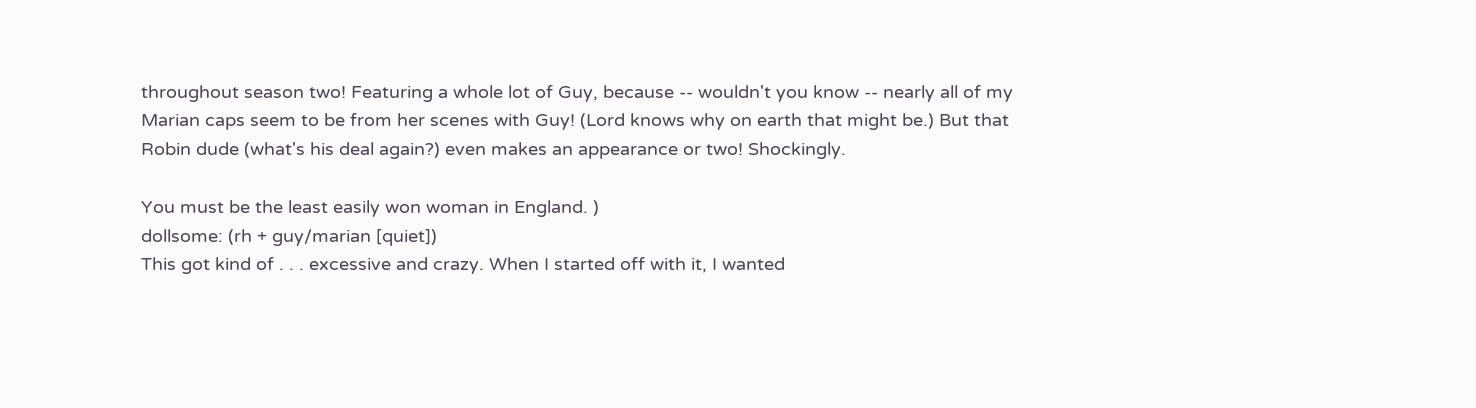throughout season two! Featuring a whole lot of Guy, because -- wouldn't you know -- nearly all of my Marian caps seem to be from her scenes with Guy! (Lord knows why on earth that might be.) But that Robin dude (what's his deal again?) even makes an appearance or two! Shockingly.

You must be the least easily won woman in England. )
dollsome: (rh + guy/marian [quiet])
This got kind of . . . excessive and crazy. When I started off with it, I wanted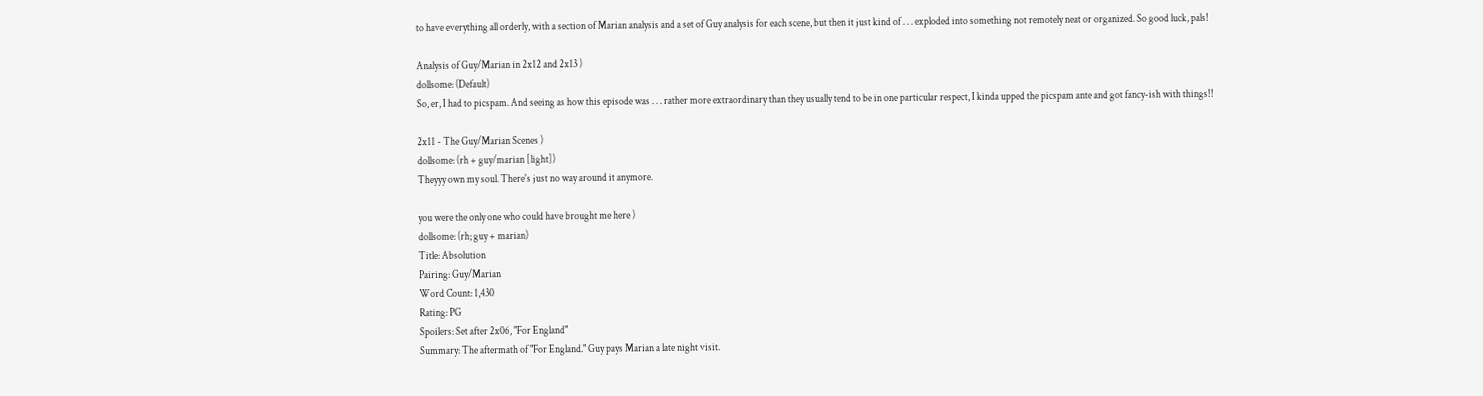to have everything all orderly, with a section of Marian analysis and a set of Guy analysis for each scene, but then it just kind of . . . exploded into something not remotely neat or organized. So good luck, pals!

Analysis of Guy/Marian in 2x12 and 2x13 )
dollsome: (Default)
So, er, I had to picspam. And seeing as how this episode was . . . rather more extraordinary than they usually tend to be in one particular respect, I kinda upped the picspam ante and got fancy-ish with things!!

2x11 - The Guy/Marian Scenes )
dollsome: (rh + guy/marian [light])
Theyyy own my soul. There's just no way around it anymore.

you were the only one who could have brought me here )
dollsome: (rh; guy + marian)
Title: Absolution
Pairing: Guy/Marian
Word Count: 1,430
Rating: PG
Spoilers: Set after 2x06, "For England"
Summary: The aftermath of "For England." Guy pays Marian a late night visit.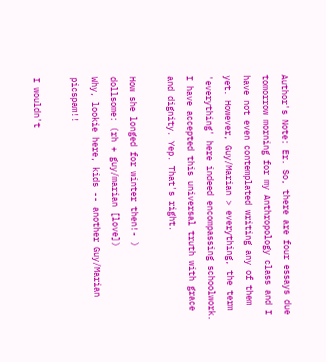Author's Note: Er. So, there are four essays due tomorrow morning for my Anthropology class and I have not even contemplated writing any of them yet. However, Guy/Marian > everything, the term 'everything' here indeed encompassing schoolwork. I have accepted this universal truth with grace and dignity. Yep. That's right.

How she longed for winter then!- )
dollsome: (rh + guy/marian [love])
Why, lookie here, kids -- another Guy/Marian picspam!!

I wouldn't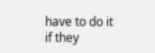have to do it if they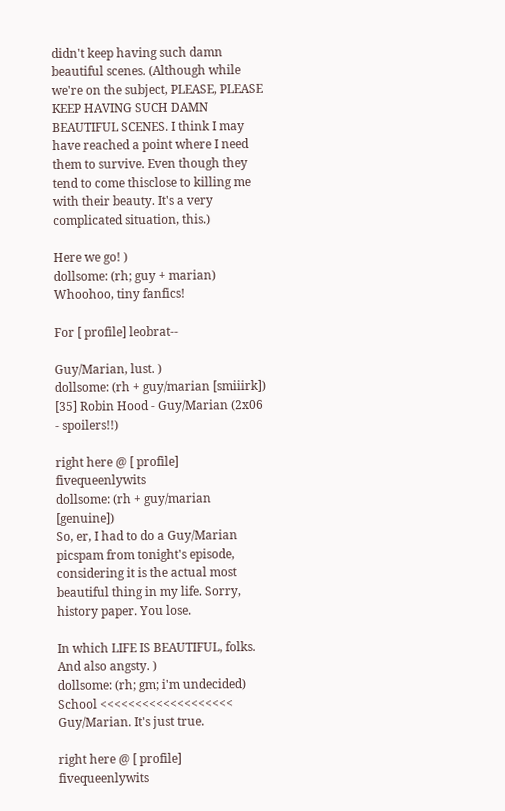didn't keep having such damn beautiful scenes. (Although while we're on the subject, PLEASE, PLEASE KEEP HAVING SUCH DAMN BEAUTIFUL SCENES. I think I may have reached a point where I need them to survive. Even though they tend to come thisclose to killing me with their beauty. It's a very complicated situation, this.)

Here we go! )
dollsome: (rh; guy + marian)
Whoohoo, tiny fanfics!

For [ profile] leobrat--

Guy/Marian, lust. )
dollsome: (rh + guy/marian [smiiirk])
[35] Robin Hood - Guy/Marian (2x06 - spoilers!!)

right here @ [ profile] fivequeenlywits
dollsome: (rh + guy/marian [genuine])
So, er, I had to do a Guy/Marian picspam from tonight's episode, considering it is the actual most beautiful thing in my life. Sorry, history paper. You lose.

In which LIFE IS BEAUTIFUL, folks. And also angsty. )
dollsome: (rh; gm; i'm undecided)
School <<<<<<<<<<<<<<<<<<< Guy/Marian. It's just true.

right here @ [ profile] fivequeenlywits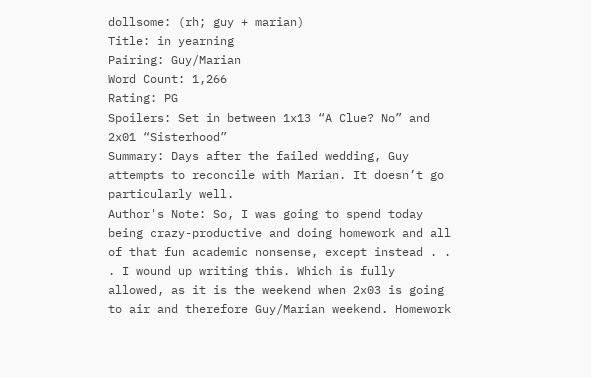dollsome: (rh; guy + marian)
Title: in yearning
Pairing: Guy/Marian
Word Count: 1,266
Rating: PG
Spoilers: Set in between 1x13 “A Clue? No” and 2x01 “Sisterhood”
Summary: Days after the failed wedding, Guy attempts to reconcile with Marian. It doesn’t go particularly well.
Author's Note: So, I was going to spend today being crazy-productive and doing homework and all of that fun academic nonsense, except instead . . . I wound up writing this. Which is fully allowed, as it is the weekend when 2x03 is going to air and therefore Guy/Marian weekend. Homework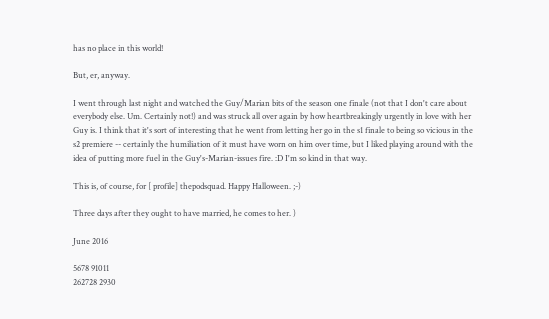has no place in this world!

But, er, anyway.

I went through last night and watched the Guy/Marian bits of the season one finale (not that I don't care about everybody else. Um. Certainly not!) and was struck all over again by how heartbreakingly urgently in love with her Guy is. I think that it's sort of interesting that he went from letting her go in the s1 finale to being so vicious in the s2 premiere -- certainly the humiliation of it must have worn on him over time, but I liked playing around with the idea of putting more fuel in the Guy's-Marian-issues fire. :D I'm so kind in that way.

This is, of course, for [ profile] thepodsquad. Happy Halloween. ;-)

Three days after they ought to have married, he comes to her. )

June 2016

5678 91011
262728 2930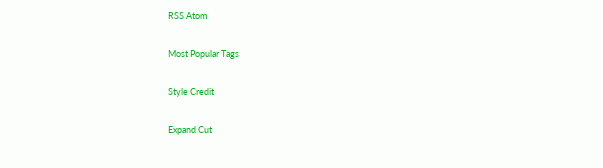RSS Atom

Most Popular Tags

Style Credit

Expand Cut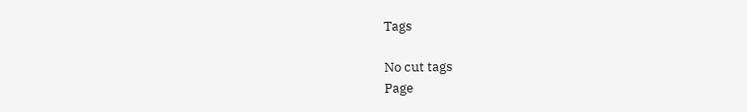Tags

No cut tags
Page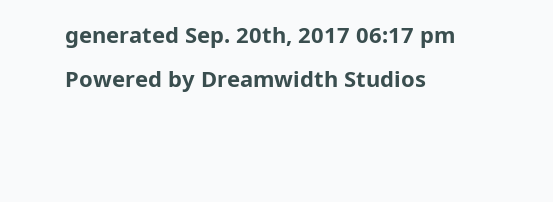generated Sep. 20th, 2017 06:17 pm
Powered by Dreamwidth Studios